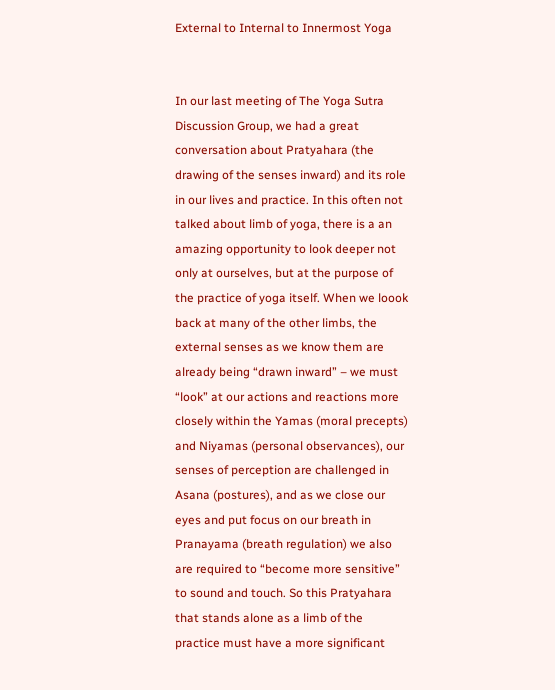External to Internal to Innermost Yoga


In our last meeting of The Yoga Sutra Discussion Group, we had a great conversation about Pratyahara (the drawing of the senses inward) and its role in our lives and practice. In this often not talked about limb of yoga, there is a an amazing opportunity to look deeper not only at ourselves, but at the purpose of the practice of yoga itself. When we loook back at many of the other limbs, the external senses as we know them are already being “drawn inward” – we must “look” at our actions and reactions more closely within the Yamas (moral precepts) and Niyamas (personal observances), our senses of perception are challenged in Asana (postures), and as we close our eyes and put focus on our breath in Pranayama (breath regulation) we also are required to “become more sensitive” to sound and touch. So this Pratyahara that stands alone as a limb of the practice must have a more significant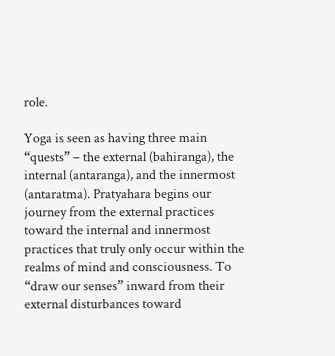role.

Yoga is seen as having three main “quests” – the external (bahiranga), the internal (antaranga), and the innermost (antaratma). Pratyahara begins our journey from the external practices toward the internal and innermost practices that truly only occur within the realms of mind and consciousness. To “draw our senses” inward from their external disturbances toward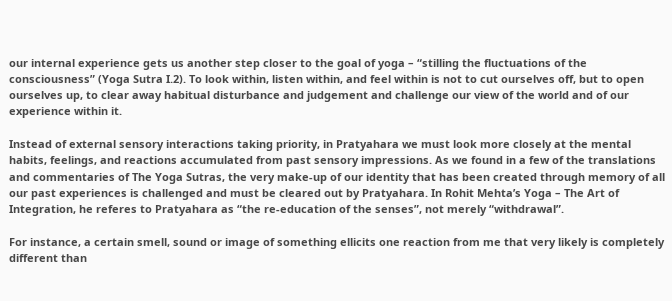our internal experience gets us another step closer to the goal of yoga – “stilling the fluctuations of the consciousness” (Yoga Sutra I.2). To look within, listen within, and feel within is not to cut ourselves off, but to open ourselves up, to clear away habitual disturbance and judgement and challenge our view of the world and of our experience within it.

Instead of external sensory interactions taking priority, in Pratyahara we must look more closely at the mental habits, feelings, and reactions accumulated from past sensory impressions. As we found in a few of the translations and commentaries of The Yoga Sutras, the very make-up of our identity that has been created through memory of all our past experiences is challenged and must be cleared out by Pratyahara. In Rohit Mehta’s Yoga – The Art of Integration, he referes to Pratyahara as “the re-education of the senses”, not merely “withdrawal”.

For instance, a certain smell, sound or image of something ellicits one reaction from me that very likely is completely different than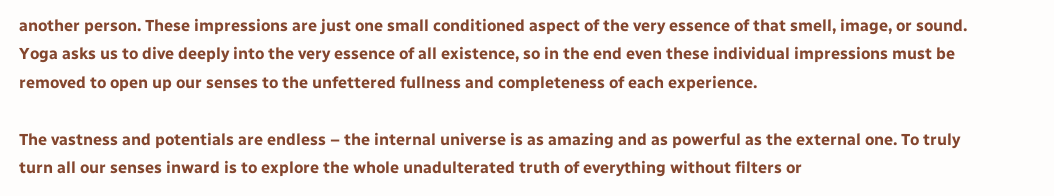another person. These impressions are just one small conditioned aspect of the very essence of that smell, image, or sound. Yoga asks us to dive deeply into the very essence of all existence, so in the end even these individual impressions must be removed to open up our senses to the unfettered fullness and completeness of each experience.

The vastness and potentials are endless – the internal universe is as amazing and as powerful as the external one. To truly turn all our senses inward is to explore the whole unadulterated truth of everything without filters or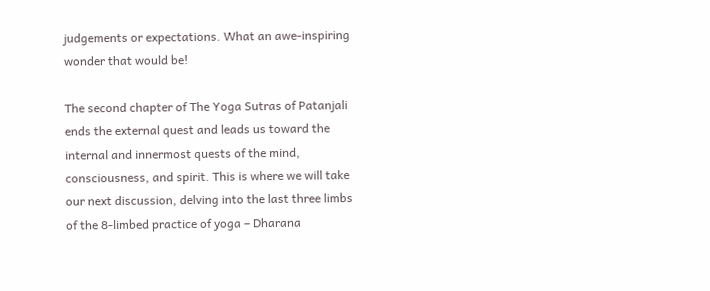judgements or expectations. What an awe-inspiring wonder that would be!

The second chapter of The Yoga Sutras of Patanjali ends the external quest and leads us toward the internal and innermost quests of the mind, consciousness, and spirit. This is where we will take our next discussion, delving into the last three limbs of the 8-limbed practice of yoga – Dharana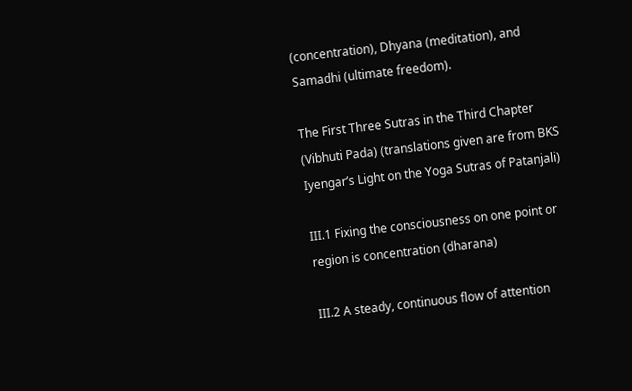(concentration), Dhyana (meditation), and Samadhi (ultimate freedom).

The First Three Sutras in the Third Chapter (Vibhuti Pada) (translations given are from BKS Iyengar’s Light on the Yoga Sutras of Patanjali)

III.1 Fixing the consciousness on one point or region is concentration (dharana)

III.2 A steady, continuous flow of attention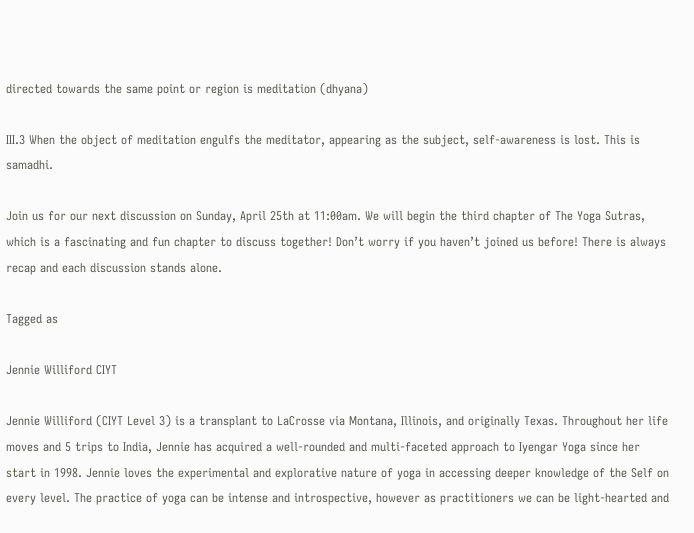directed towards the same point or region is meditation (dhyana)

III.3 When the object of meditation engulfs the meditator, appearing as the subject, self-awareness is lost. This is samadhi.

Join us for our next discussion on Sunday, April 25th at 11:00am. We will begin the third chapter of The Yoga Sutras, which is a fascinating and fun chapter to discuss together! Don’t worry if you haven’t joined us before! There is always recap and each discussion stands alone.

Tagged as

Jennie Williford CIYT

Jennie Williford (CIYT Level 3) is a transplant to LaCrosse via Montana, Illinois, and originally Texas. Throughout her life moves and 5 trips to India, Jennie has acquired a well-rounded and multi-faceted approach to Iyengar Yoga since her start in 1998. Jennie loves the experimental and explorative nature of yoga in accessing deeper knowledge of the Self on every level. The practice of yoga can be intense and introspective, however as practitioners we can be light-hearted and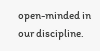open-minded in our discipline.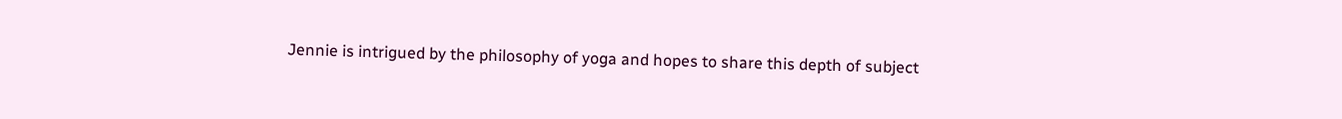Jennie is intrigued by the philosophy of yoga and hopes to share this depth of subject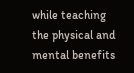while teaching the physical and mental benefits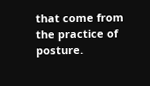that come from the practice of posture.